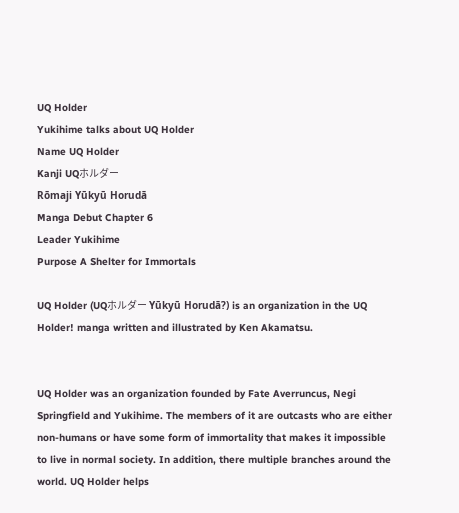UQ Holder
Yukihime talks about UQ Holder
Name UQ Holder
Kanji UQホルダー
Rōmaji Yūkyū Horudā
Manga Debut Chapter 6
Leader Yukihime
Purpose A Shelter for Immortals

UQ Holder (UQホルダー Yūkyū Horudā?) is an organization in the UQ Holder! manga written and illustrated by Ken Akamatsu.


UQ Holder was an organization founded by Fate Averruncus, Negi Springfield and Yukihime. The members of it are outcasts who are either non-humans or have some form of immortality that makes it impossible to live in normal society. In addition, there multiple branches around the world. UQ Holder helps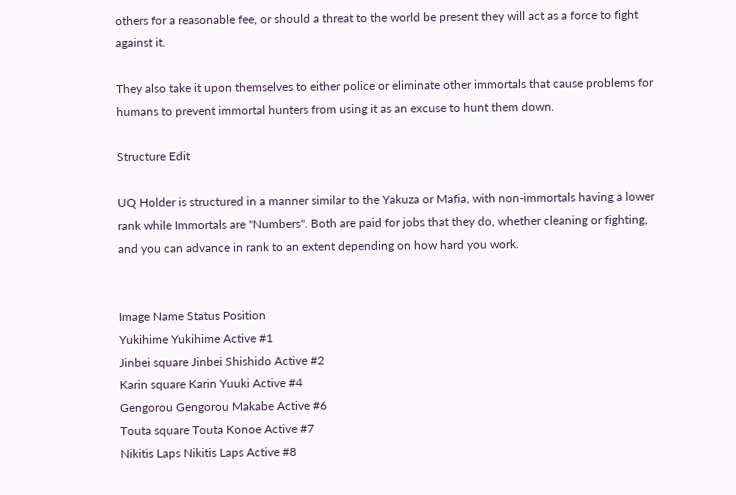others for a reasonable fee, or should a threat to the world be present they will act as a force to fight against it.

They also take it upon themselves to either police or eliminate other immortals that cause problems for humans to prevent immortal hunters from using it as an excuse to hunt them down.

Structure Edit

UQ Holder is structured in a manner similar to the Yakuza or Mafia, with non-immortals having a lower rank while Immortals are "Numbers". Both are paid for jobs that they do, whether cleaning or fighting, and you can advance in rank to an extent depending on how hard you work.


Image Name Status Position
Yukihime Yukihime Active #1
Jinbei square Jinbei Shishido Active #2
Karin square Karin Yuuki Active #4
Gengorou Gengorou Makabe Active #6
Touta square Touta Konoe Active #7
Nikitis Laps Nikitis Laps Active #8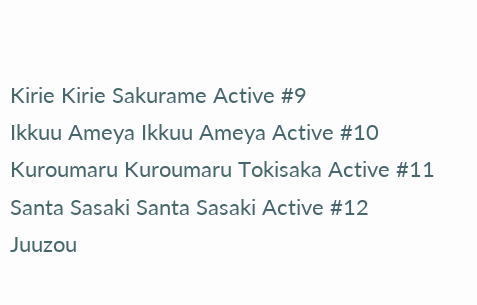Kirie Kirie Sakurame Active #9
Ikkuu Ameya Ikkuu Ameya Active #10
Kuroumaru Kuroumaru Tokisaka Active #11
Santa Sasaki Santa Sasaki Active #12
Juuzou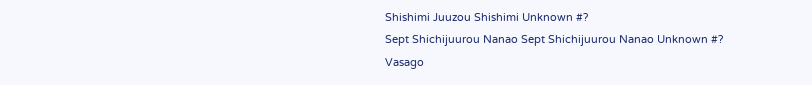Shishimi Juuzou Shishimi Unknown #?
Sept Shichijuurou Nanao Sept Shichijuurou Nanao Unknown #?
Vasago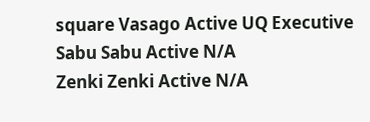square Vasago Active UQ Executive
Sabu Sabu Active N/A
Zenki Zenki Active N/A